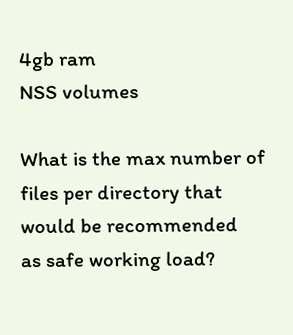4gb ram
NSS volumes

What is the max number of files per directory that would be recommended
as safe working load?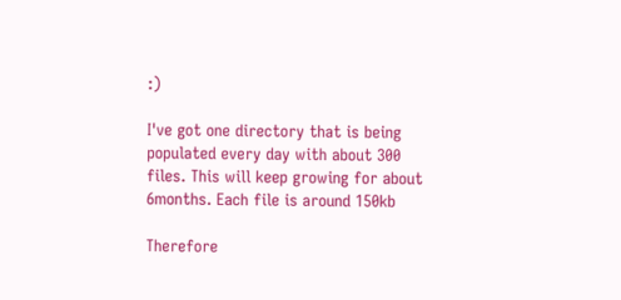:)

I've got one directory that is being populated every day with about 300
files. This will keep growing for about 6months. Each file is around 150kb

Therefore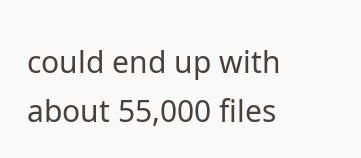could end up with about 55,000 files